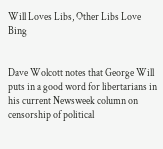Will Loves Libs, Other Libs Love Bing


Dave Wolcott notes that George Will puts in a good word for libertarians in his current Newsweek column on censorship of political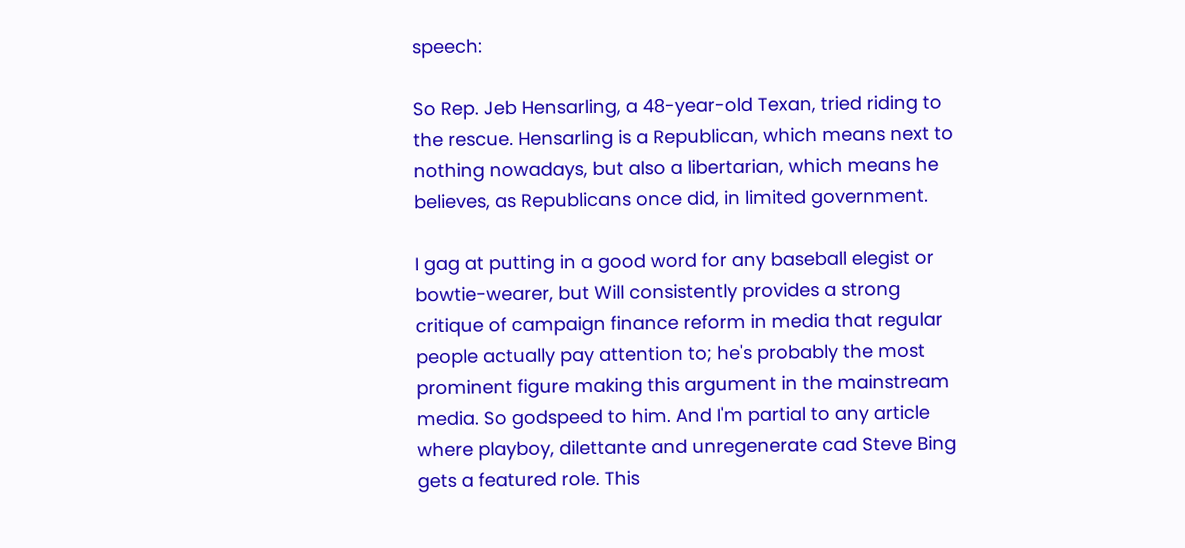speech:

So Rep. Jeb Hensarling, a 48-year-old Texan, tried riding to the rescue. Hensarling is a Republican, which means next to nothing nowadays, but also a libertarian, which means he believes, as Republicans once did, in limited government.

I gag at putting in a good word for any baseball elegist or bowtie-wearer, but Will consistently provides a strong critique of campaign finance reform in media that regular people actually pay attention to; he's probably the most prominent figure making this argument in the mainstream media. So godspeed to him. And I'm partial to any article where playboy, dilettante and unregenerate cad Steve Bing gets a featured role. This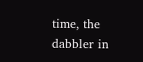time, the dabbler in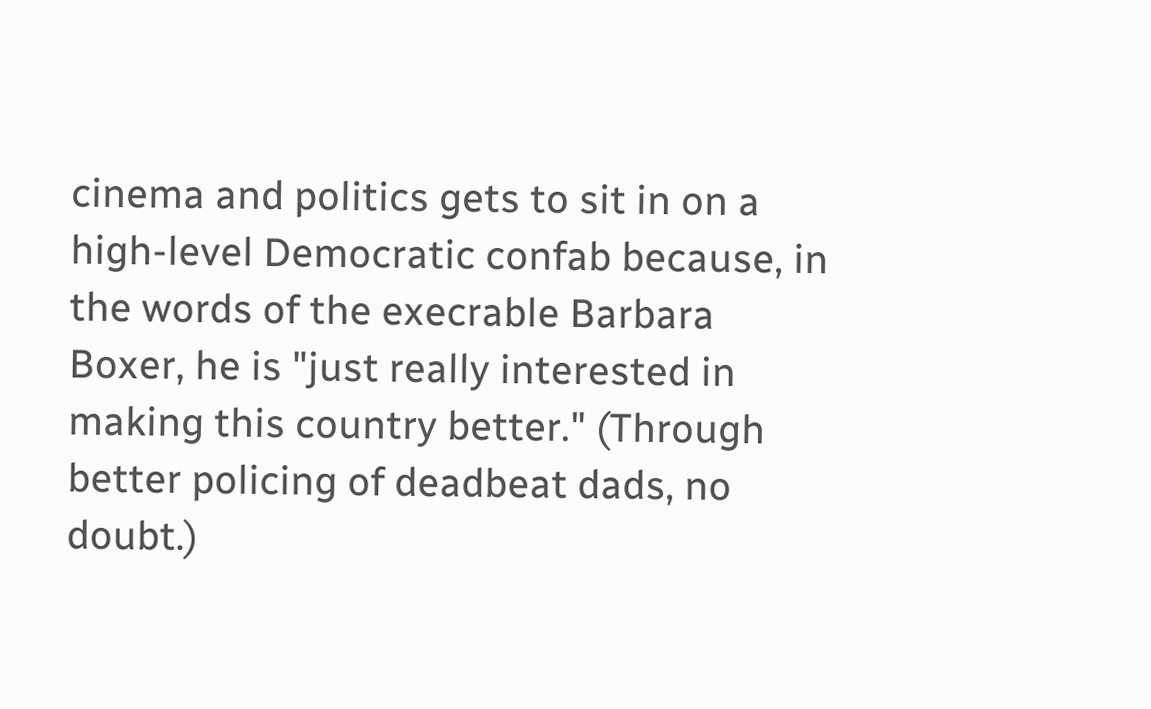cinema and politics gets to sit in on a high-level Democratic confab because, in the words of the execrable Barbara Boxer, he is "just really interested in making this country better." (Through better policing of deadbeat dads, no doubt.)